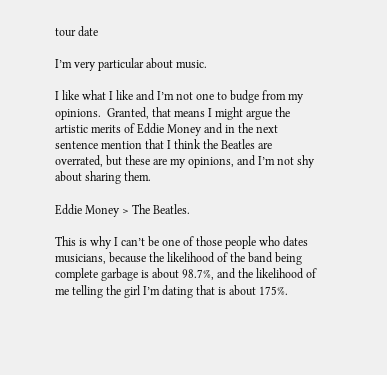tour date

I’m very particular about music.

I like what I like and I’m not one to budge from my opinions.  Granted, that means I might argue the artistic merits of Eddie Money and in the next sentence mention that I think the Beatles are overrated, but these are my opinions, and I’m not shy about sharing them.

Eddie Money > The Beatles.

This is why I can’t be one of those people who dates musicians, because the likelihood of the band being complete garbage is about 98.7%, and the likelihood of me telling the girl I’m dating that is about 175%.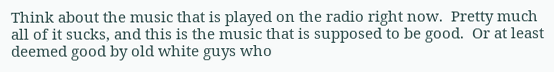Think about the music that is played on the radio right now.  Pretty much all of it sucks, and this is the music that is supposed to be good.  Or at least deemed good by old white guys who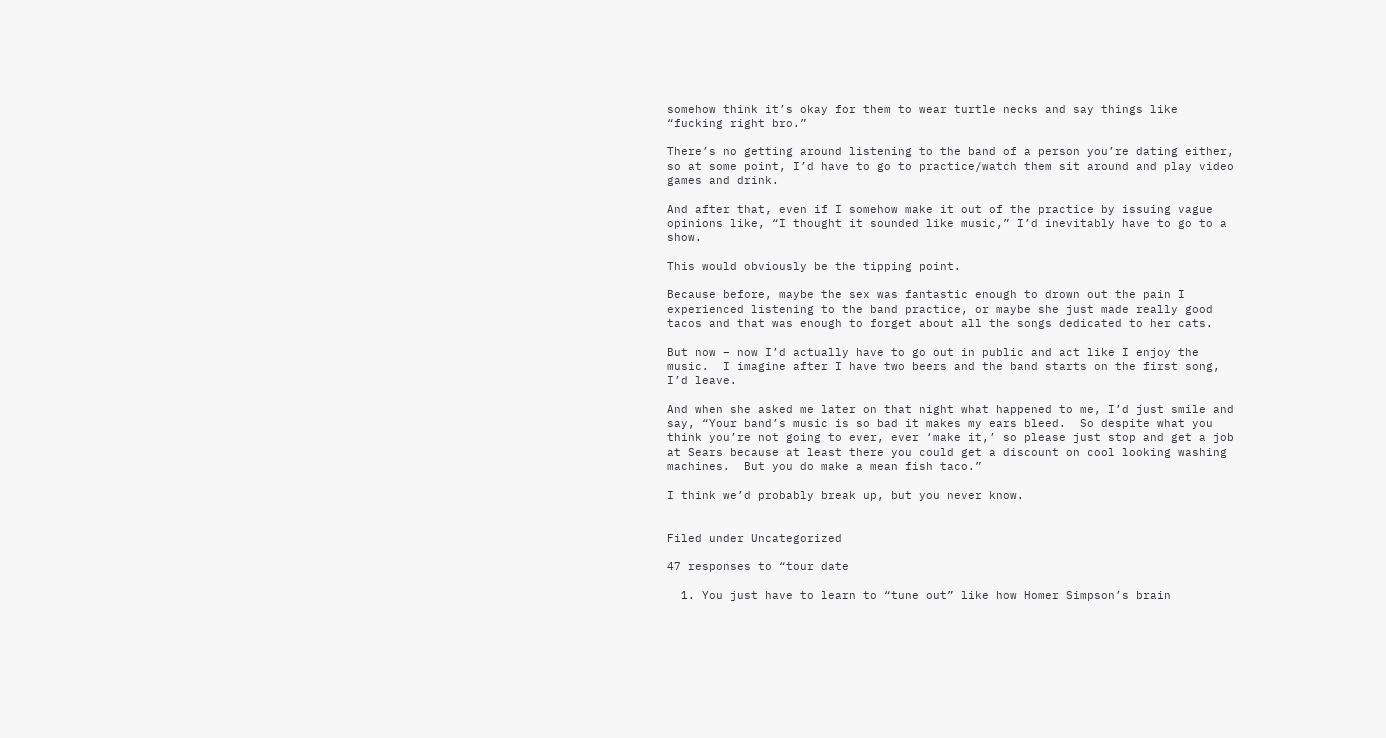somehow think it’s okay for them to wear turtle necks and say things like “fucking right bro.”

There’s no getting around listening to the band of a person you’re dating either, so at some point, I’d have to go to practice/watch them sit around and play video games and drink.

And after that, even if I somehow make it out of the practice by issuing vague opinions like, “I thought it sounded like music,” I’d inevitably have to go to a show.

This would obviously be the tipping point.

Because before, maybe the sex was fantastic enough to drown out the pain I experienced listening to the band practice, or maybe she just made really good tacos and that was enough to forget about all the songs dedicated to her cats.

But now – now I’d actually have to go out in public and act like I enjoy the music.  I imagine after I have two beers and the band starts on the first song, I’d leave.

And when she asked me later on that night what happened to me, I’d just smile and say, “Your band’s music is so bad it makes my ears bleed.  So despite what you think you’re not going to ever, ever ‘make it,’ so please just stop and get a job at Sears because at least there you could get a discount on cool looking washing machines.  But you do make a mean fish taco.”

I think we’d probably break up, but you never know.


Filed under Uncategorized

47 responses to “tour date

  1. You just have to learn to “tune out” like how Homer Simpson’s brain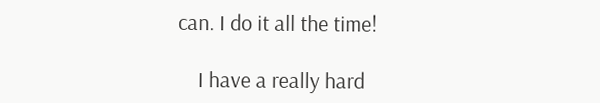can. I do it all the time!

    I have a really hard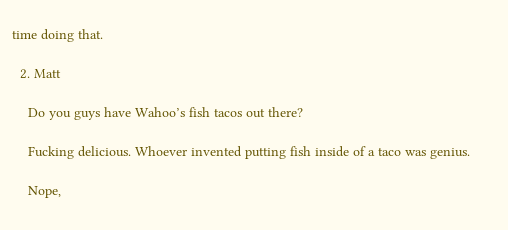time doing that.

  2. Matt

    Do you guys have Wahoo’s fish tacos out there?

    Fucking delicious. Whoever invented putting fish inside of a taco was genius.

    Nope,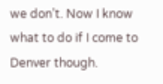we don’t. Now I know what to do if I come to Denver though.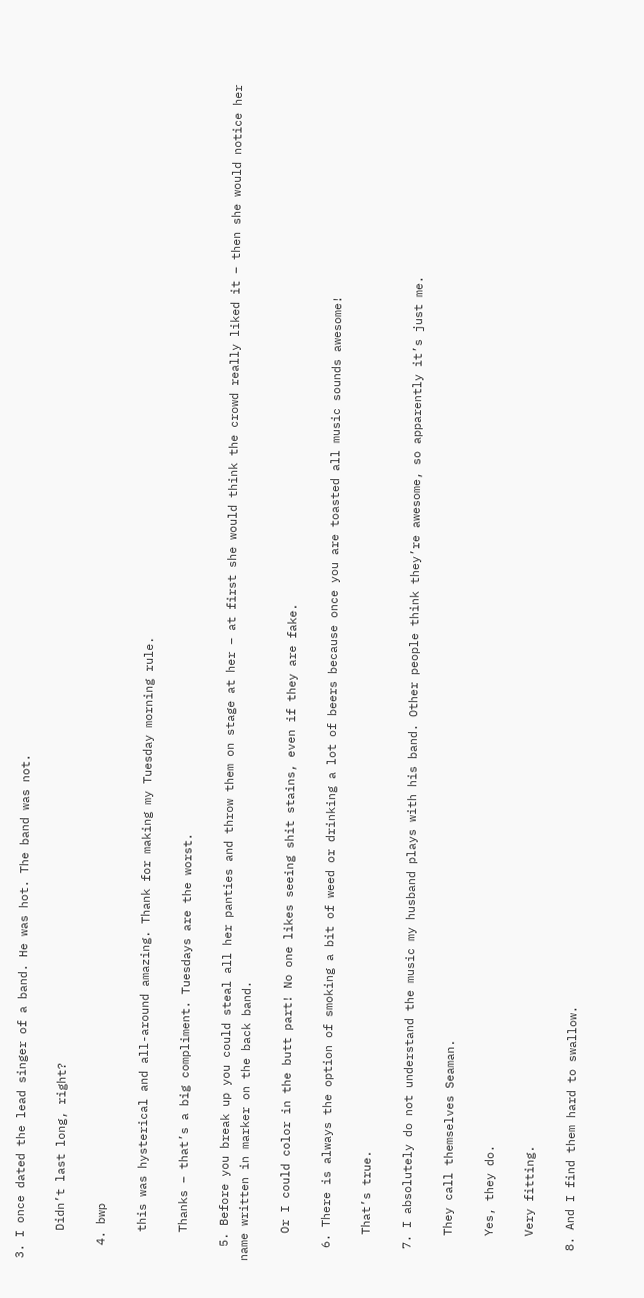3. I once dated the lead singer of a band. He was hot. The band was not.

    Didn’t last long, right?

  4. bwp

    this was hysterical and all-around amazing. Thank for making my Tuesday morning rule.

    Thanks – that’s a big compliment. Tuesdays are the worst.

  5. Before you break up you could steal all her panties and throw them on stage at her – at first she would think the crowd really liked it – then she would notice her name written in marker on the back band.

    Or I could color in the butt part! No one likes seeing shit stains, even if they are fake.

  6. There is always the option of smoking a bit of weed or drinking a lot of beers because once you are toasted all music sounds awesome!

    That’s true.

  7. I absolutely do not understand the music my husband plays with his band. Other people think they’re awesome, so apparently it’s just me.

    They call themselves Seaman.

    Yes, they do.

    Very fitting.

  8. And I find them hard to swallow.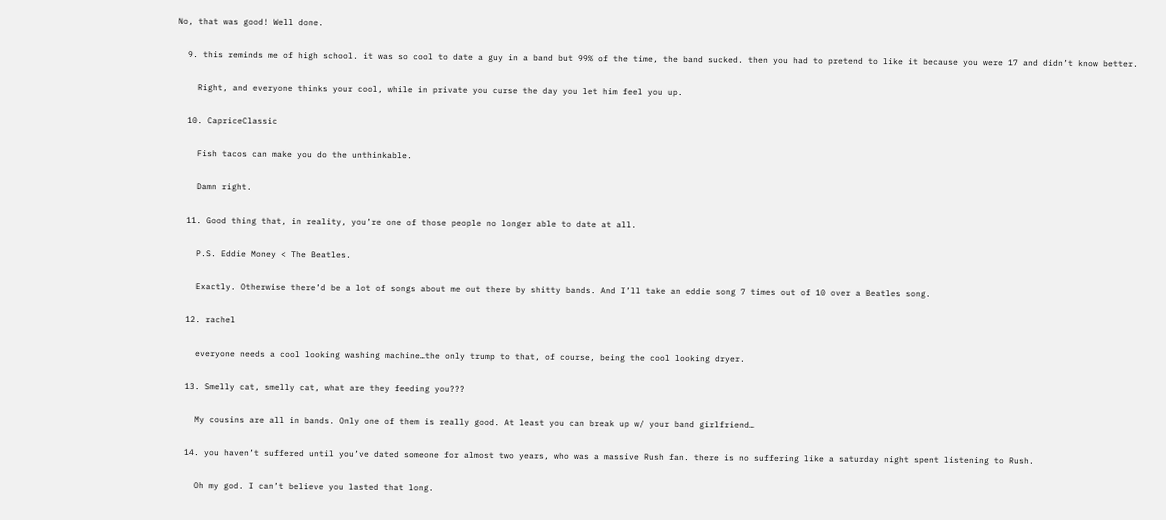No, that was good! Well done.

  9. this reminds me of high school. it was so cool to date a guy in a band but 99% of the time, the band sucked. then you had to pretend to like it because you were 17 and didn’t know better.

    Right, and everyone thinks your cool, while in private you curse the day you let him feel you up.

  10. CapriceClassic

    Fish tacos can make you do the unthinkable.

    Damn right.

  11. Good thing that, in reality, you’re one of those people no longer able to date at all.

    P.S. Eddie Money < The Beatles.

    Exactly. Otherwise there’d be a lot of songs about me out there by shitty bands. And I’ll take an eddie song 7 times out of 10 over a Beatles song.

  12. rachel

    everyone needs a cool looking washing machine…the only trump to that, of course, being the cool looking dryer.

  13. Smelly cat, smelly cat, what are they feeding you???

    My cousins are all in bands. Only one of them is really good. At least you can break up w/ your band girlfriend…

  14. you haven’t suffered until you’ve dated someone for almost two years, who was a massive Rush fan. there is no suffering like a saturday night spent listening to Rush.

    Oh my god. I can’t believe you lasted that long.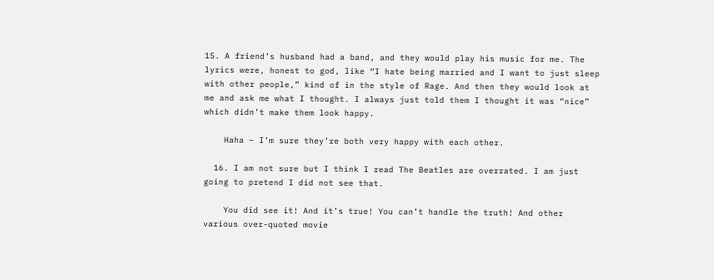15. A friend’s husband had a band, and they would play his music for me. The lyrics were, honest to god, like “I hate being married and I want to just sleep with other people,” kind of in the style of Rage. And then they would look at me and ask me what I thought. I always just told them I thought it was “nice” which didn’t make them look happy.

    Haha – I’m sure they’re both very happy with each other.

  16. I am not sure but I think I read The Beatles are overrated. I am just going to pretend I did not see that.

    You did see it! And it’s true! You can’t handle the truth! And other various over-quoted movie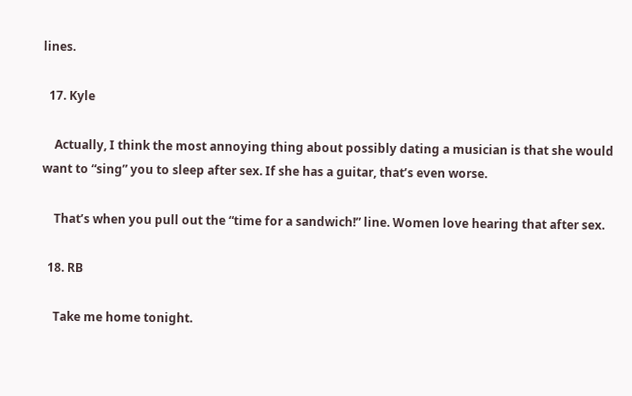lines.

  17. Kyle

    Actually, I think the most annoying thing about possibly dating a musician is that she would want to “sing” you to sleep after sex. If she has a guitar, that’s even worse.

    That’s when you pull out the “time for a sandwich!” line. Women love hearing that after sex.

  18. RB

    Take me home tonight.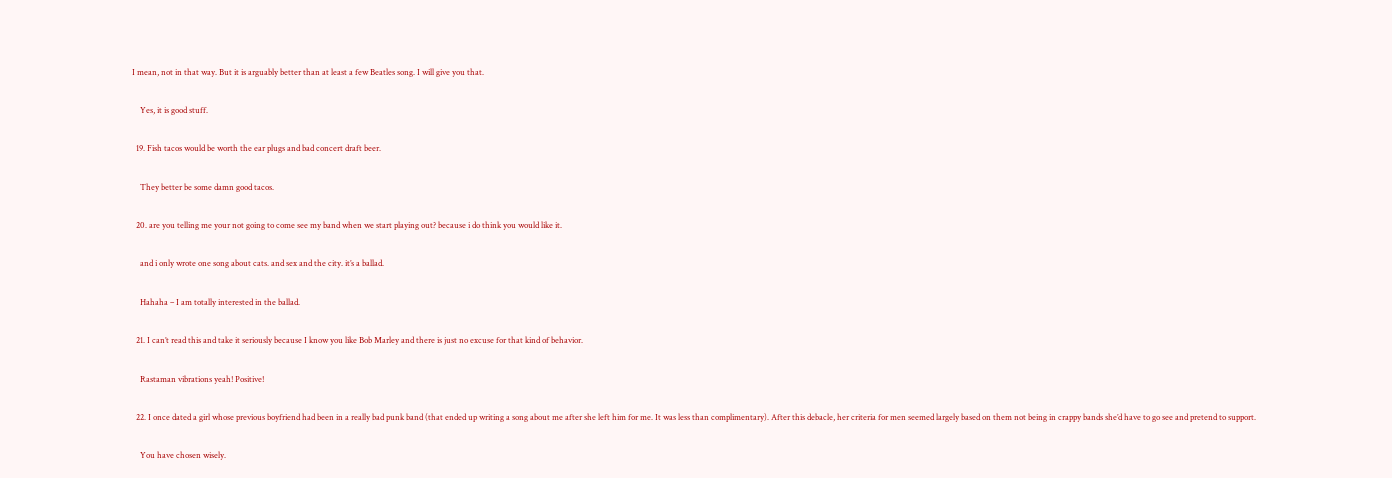I mean, not in that way. But it is arguably better than at least a few Beatles song. I will give you that.

    Yes, it is good stuff.

  19. Fish tacos would be worth the ear plugs and bad concert draft beer.

    They better be some damn good tacos.

  20. are you telling me your not going to come see my band when we start playing out? because i do think you would like it.

    and i only wrote one song about cats. and sex and the city. it’s a ballad.

    Hahaha – I am totally interested in the ballad.

  21. I can’t read this and take it seriously because I know you like Bob Marley and there is just no excuse for that kind of behavior.

    Rastaman vibrations yeah! Positive!

  22. I once dated a girl whose previous boyfriend had been in a really bad punk band (that ended up writing a song about me after she left him for me. It was less than complimentary). After this debacle, her criteria for men seemed largely based on them not being in crappy bands she’d have to go see and pretend to support.

    You have chosen wisely.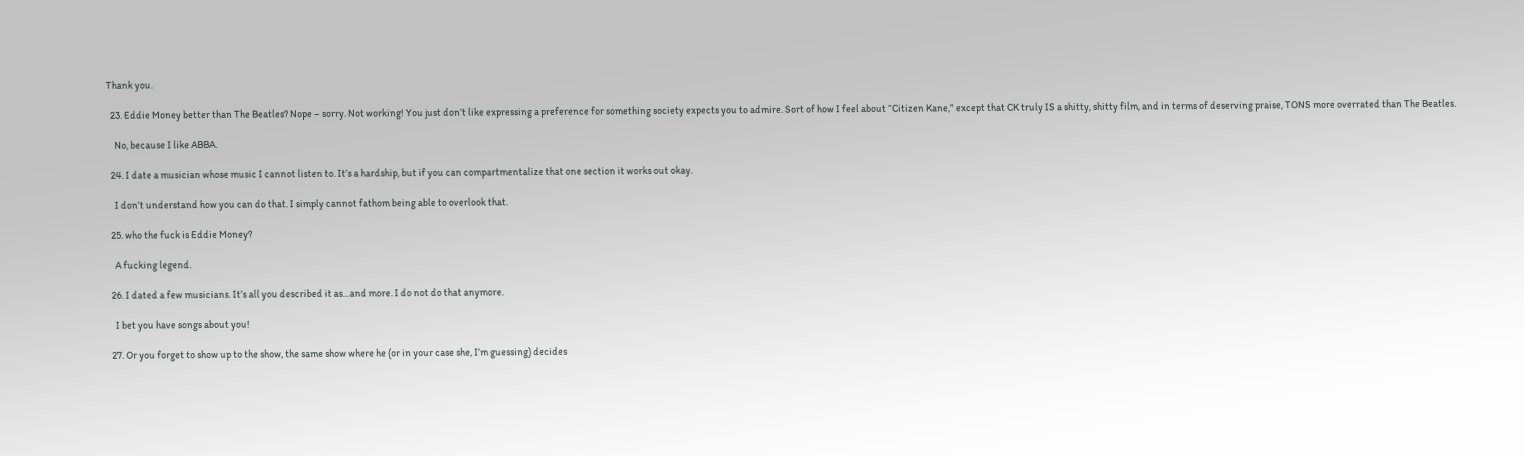Thank you.

  23. Eddie Money better than The Beatles? Nope – sorry. Not working! You just don’t like expressing a preference for something society expects you to admire. Sort of how I feel about “Citizen Kane,” except that CK truly IS a shitty, shitty film, and in terms of deserving praise, TONS more overrated than The Beatles.

    No, because I like ABBA.

  24. I date a musician whose music I cannot listen to. It’s a hardship, but if you can compartmentalize that one section it works out okay.

    I don’t understand how you can do that. I simply cannot fathom being able to overlook that.

  25. who the fuck is Eddie Money?

    A fucking legend.

  26. I dated a few musicians. It’s all you described it as…and more. I do not do that anymore.

    I bet you have songs about you!

  27. Or you forget to show up to the show, the same show where he (or in your case she, I’m guessing) decides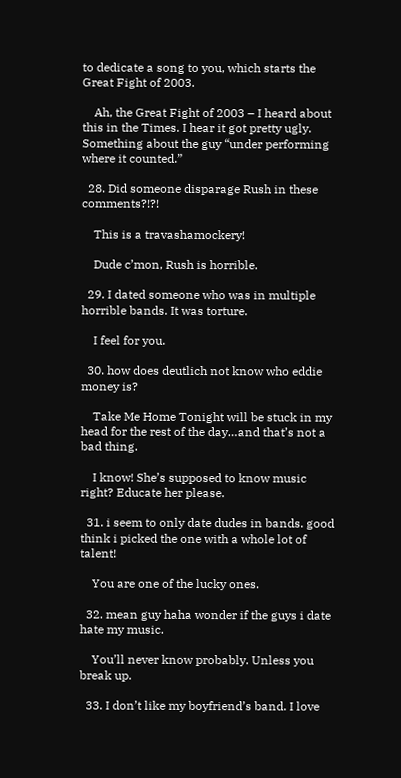to dedicate a song to you, which starts the Great Fight of 2003.

    Ah, the Great Fight of 2003 – I heard about this in the Times. I hear it got pretty ugly. Something about the guy “under performing where it counted.”

  28. Did someone disparage Rush in these comments?!?!

    This is a travashamockery!

    Dude c’mon, Rush is horrible.

  29. I dated someone who was in multiple horrible bands. It was torture.

    I feel for you.

  30. how does deutlich not know who eddie money is?

    Take Me Home Tonight will be stuck in my head for the rest of the day…and that’s not a bad thing.

    I know! She’s supposed to know music right? Educate her please.

  31. i seem to only date dudes in bands. good think i picked the one with a whole lot of talent!

    You are one of the lucky ones.

  32. mean guy haha wonder if the guys i date hate my music.

    You’ll never know probably. Unless you break up.

  33. I don’t like my boyfriend’s band. I love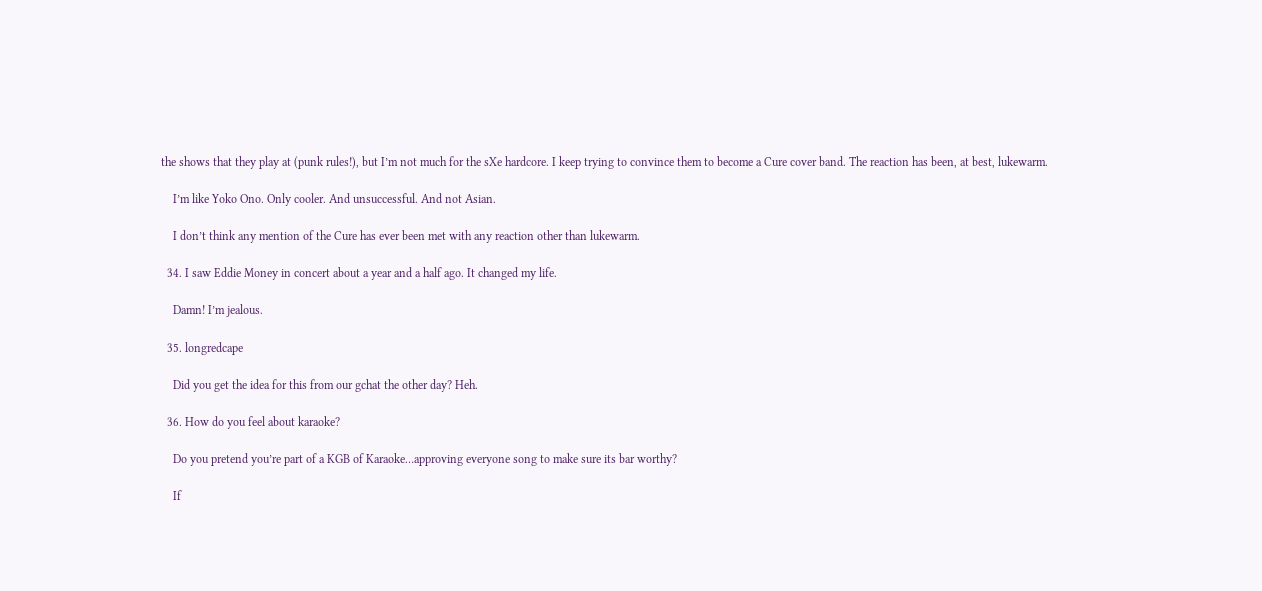the shows that they play at (punk rules!), but I’m not much for the sXe hardcore. I keep trying to convince them to become a Cure cover band. The reaction has been, at best, lukewarm.

    I’m like Yoko Ono. Only cooler. And unsuccessful. And not Asian.

    I don’t think any mention of the Cure has ever been met with any reaction other than lukewarm.

  34. I saw Eddie Money in concert about a year and a half ago. It changed my life.

    Damn! I’m jealous.

  35. longredcape

    Did you get the idea for this from our gchat the other day? Heh.

  36. How do you feel about karaoke?

    Do you pretend you’re part of a KGB of Karaoke…approving everyone song to make sure its bar worthy?

    If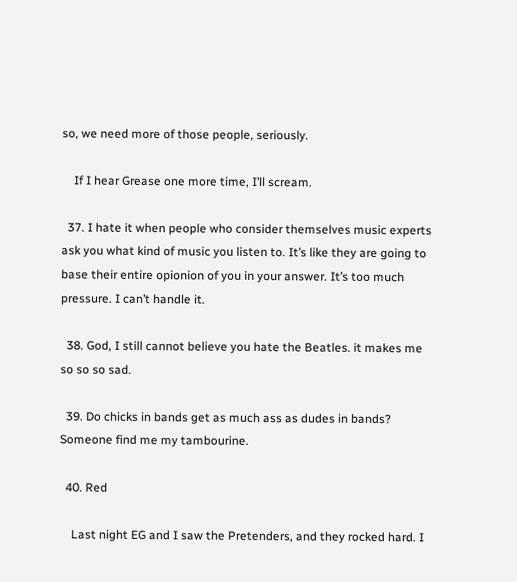so, we need more of those people, seriously.

    If I hear Grease one more time, I’ll scream.

  37. I hate it when people who consider themselves music experts ask you what kind of music you listen to. It’s like they are going to base their entire opionion of you in your answer. It’s too much pressure. I can’t handle it.

  38. God, I still cannot believe you hate the Beatles. it makes me so so so sad.

  39. Do chicks in bands get as much ass as dudes in bands? Someone find me my tambourine.

  40. Red

    Last night EG and I saw the Pretenders, and they rocked hard. I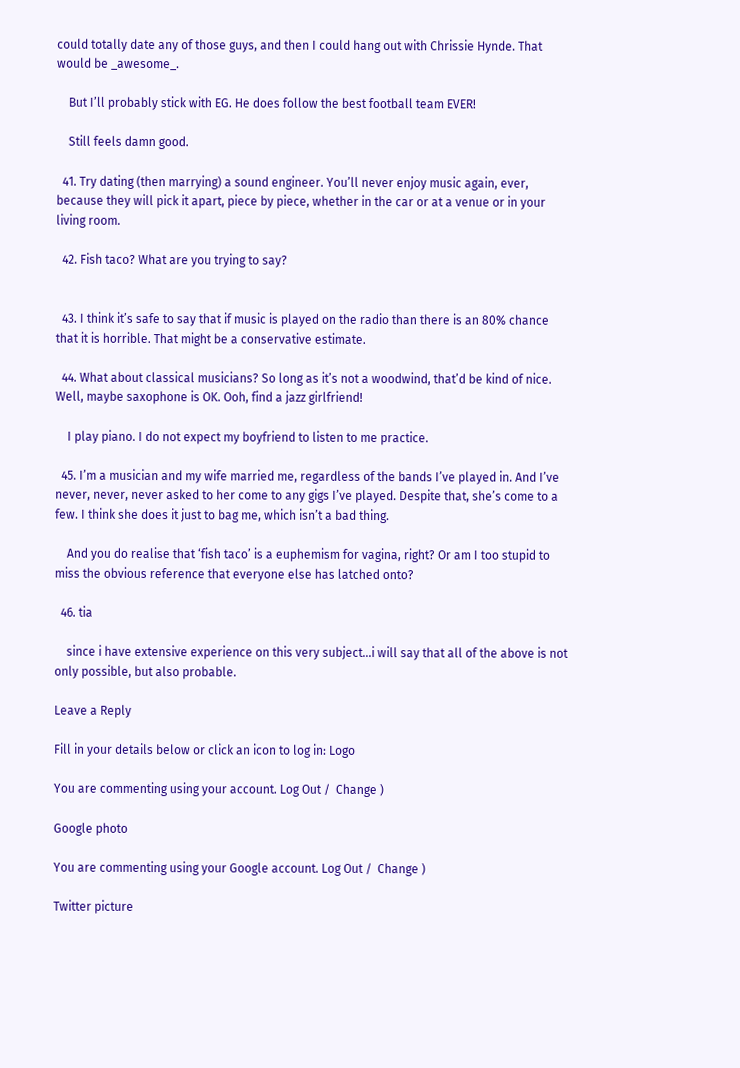could totally date any of those guys, and then I could hang out with Chrissie Hynde. That would be _awesome_.

    But I’ll probably stick with EG. He does follow the best football team EVER!

    Still feels damn good.

  41. Try dating (then marrying) a sound engineer. You’ll never enjoy music again, ever, because they will pick it apart, piece by piece, whether in the car or at a venue or in your living room.

  42. Fish taco? What are you trying to say?


  43. I think it’s safe to say that if music is played on the radio than there is an 80% chance that it is horrible. That might be a conservative estimate.

  44. What about classical musicians? So long as it’s not a woodwind, that’d be kind of nice. Well, maybe saxophone is OK. Ooh, find a jazz girlfriend!

    I play piano. I do not expect my boyfriend to listen to me practice.

  45. I’m a musician and my wife married me, regardless of the bands I’ve played in. And I’ve never, never, never asked to her come to any gigs I’ve played. Despite that, she’s come to a few. I think she does it just to bag me, which isn’t a bad thing.

    And you do realise that ‘fish taco’ is a euphemism for vagina, right? Or am I too stupid to miss the obvious reference that everyone else has latched onto?

  46. tia

    since i have extensive experience on this very subject…i will say that all of the above is not only possible, but also probable.

Leave a Reply

Fill in your details below or click an icon to log in: Logo

You are commenting using your account. Log Out /  Change )

Google photo

You are commenting using your Google account. Log Out /  Change )

Twitter picture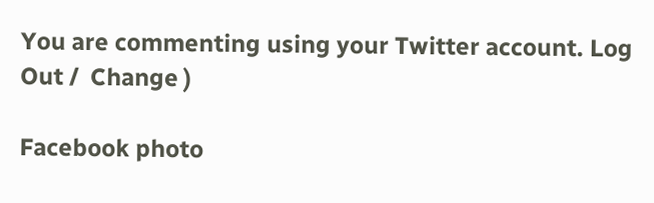You are commenting using your Twitter account. Log Out /  Change )

Facebook photo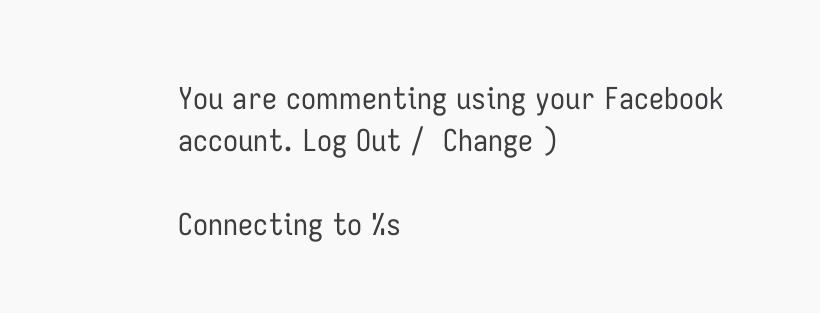You are commenting using your Facebook account. Log Out /  Change )

Connecting to %s